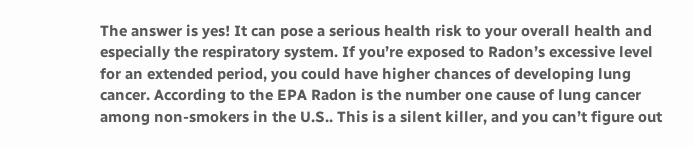The answer is yes! It can pose a serious health risk to your overall health and especially the respiratory system. If you’re exposed to Radon’s excessive level for an extended period, you could have higher chances of developing lung cancer. According to the EPA Radon is the number one cause of lung cancer among non-smokers in the U.S.. This is a silent killer, and you can’t figure out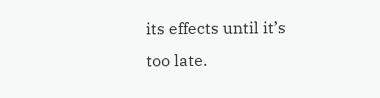its effects until it’s too late.